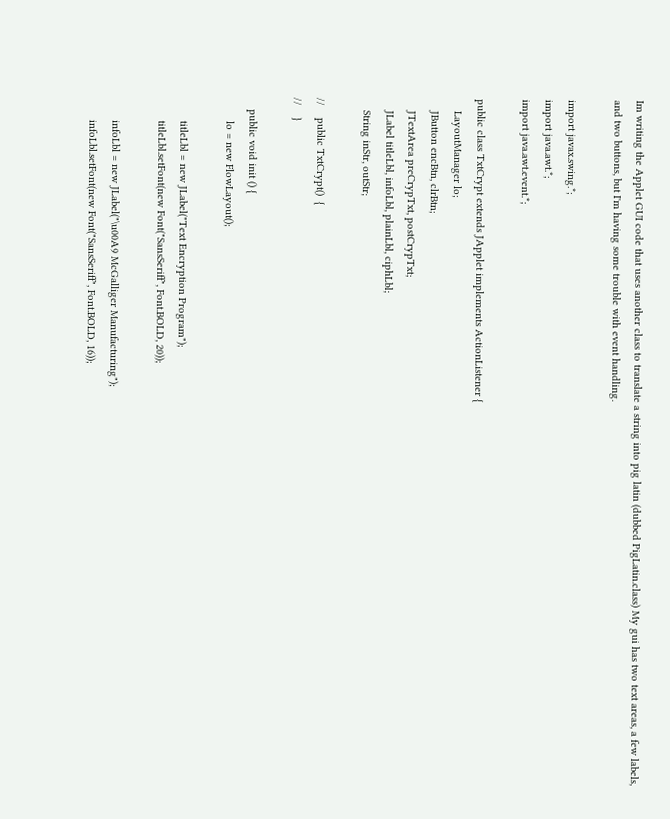Im writing the Applet GUI code that uses another class to translate a string into pig latin (dubbed PigLatin.class) My gui has two text areas, a few labels, and two buttons, but I'm having some trouble with event handling.

import javax.swing.*;
import java.awt.*;
import java.awt.event.*;

public class TxtCrypt extends JApplet implements ActionListener {
    LayoutManager lo;
    JButton encBtn, clrBtn;
    JTextArea preCrypTxt, postCrypTxt;
    JLabel titleLbl, infoLbl, plainLbl, ciphLbl;
    String inStr, outStr;

//    public TxtCrypt()  {
//    }

    public void init () {
        lo = new FlowLayout();

        titleLbl = new JLabel("Text Encryption Program");
        titleLbl.setFont(new Font("SansSeriff", Font.BOLD, 20));

        infoLbl = new JLabel("\u00A9 McGalliger Manufacturing");
        infoLbl.setFont(new Font("SansSeriff", Font.BOLD, 16));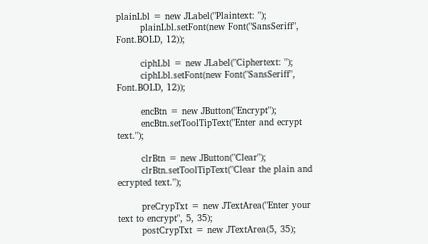plainLbl = new JLabel("Plaintext: ");
        plainLbl.setFont(new Font("SansSeriff", Font.BOLD, 12));

        ciphLbl = new JLabel("Ciphertext: ");
        ciphLbl.setFont(new Font("SansSeriff", Font.BOLD, 12));

        encBtn = new JButton("Encrypt");
        encBtn.setToolTipText("Enter and ecrypt text.");

        clrBtn = new JButton("Clear");
        clrBtn.setToolTipText("Clear the plain and ecrypted text.");

        preCrypTxt = new JTextArea("Enter your text to encrypt", 5, 35);
        postCrypTxt = new JTextArea(5, 35);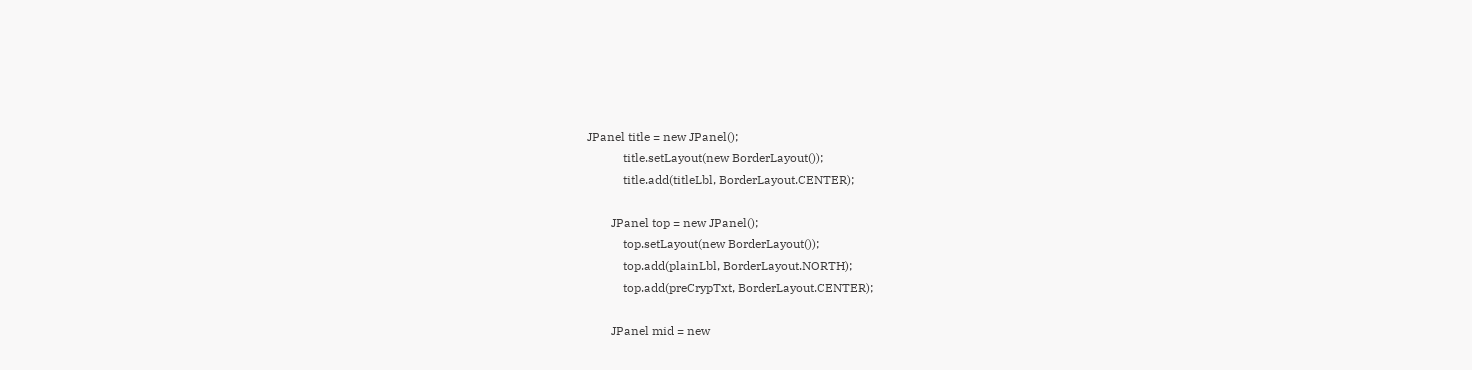JPanel title = new JPanel();
            title.setLayout(new BorderLayout());
            title.add(titleLbl, BorderLayout.CENTER);

        JPanel top = new JPanel();
            top.setLayout(new BorderLayout());
            top.add(plainLbl, BorderLayout.NORTH);
            top.add(preCrypTxt, BorderLayout.CENTER);

        JPanel mid = new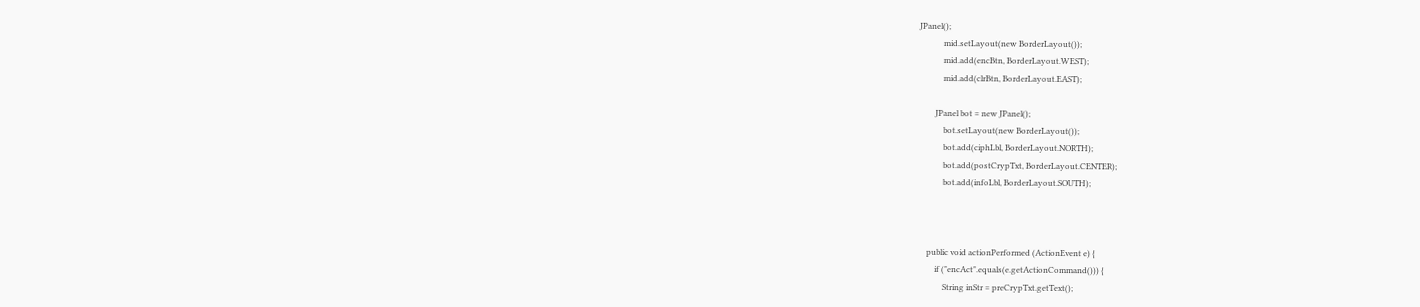JPanel();
            mid.setLayout(new BorderLayout());
            mid.add(encBtn, BorderLayout.WEST);
            mid.add(clrBtn, BorderLayout.EAST);

        JPanel bot = new JPanel();
            bot.setLayout(new BorderLayout());
            bot.add(ciphLbl, BorderLayout.NORTH);
            bot.add(postCrypTxt, BorderLayout.CENTER);
            bot.add(infoLbl, BorderLayout.SOUTH);



    public void actionPerformed (ActionEvent e) {
        if ("encAct".equals(e.getActionCommand())) {
            String inStr = preCrypTxt.getText();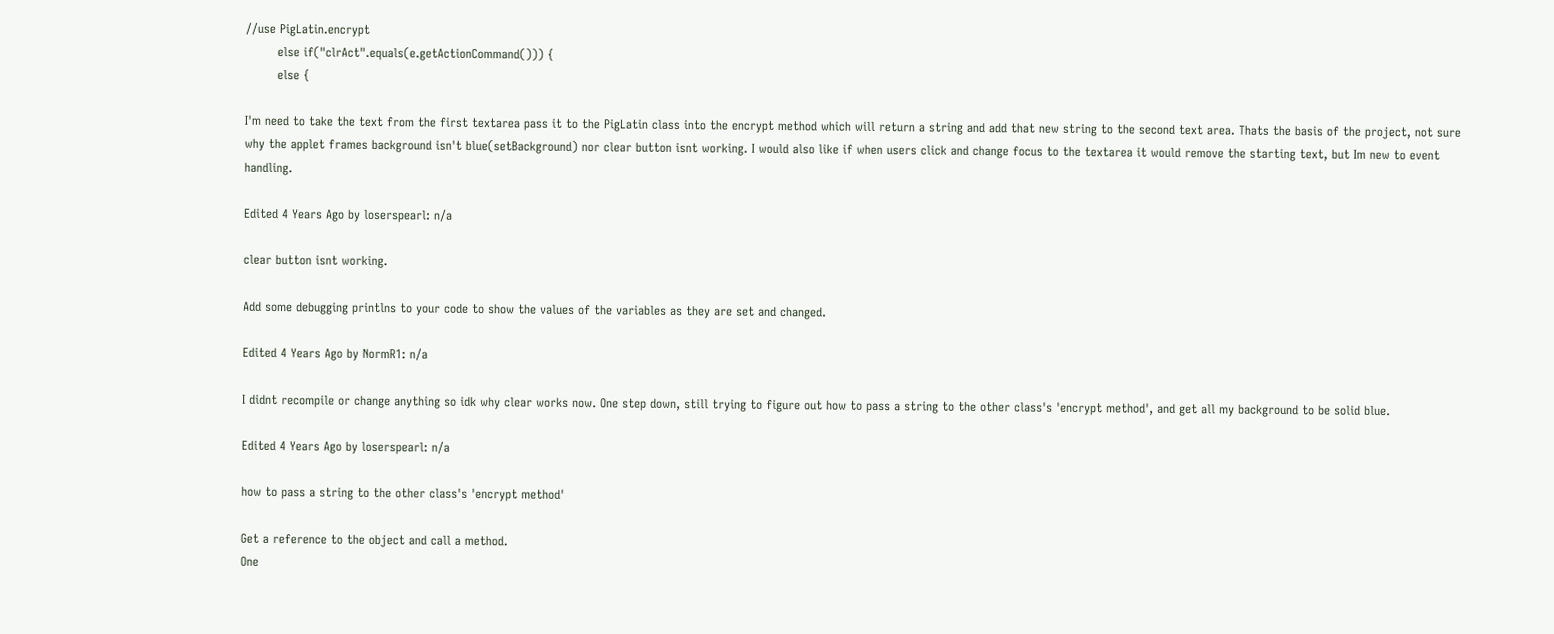//use PigLatin.encrypt
        else if("clrAct".equals(e.getActionCommand())) {
        else {

I'm need to take the text from the first textarea pass it to the PigLatin class into the encrypt method which will return a string and add that new string to the second text area. Thats the basis of the project, not sure why the applet frames background isn't blue(setBackground) nor clear button isnt working. I would also like if when users click and change focus to the textarea it would remove the starting text, but Im new to event handling.

Edited 4 Years Ago by loserspearl: n/a

clear button isnt working.

Add some debugging printlns to your code to show the values of the variables as they are set and changed.

Edited 4 Years Ago by NormR1: n/a

I didnt recompile or change anything so idk why clear works now. One step down, still trying to figure out how to pass a string to the other class's 'encrypt method', and get all my background to be solid blue.

Edited 4 Years Ago by loserspearl: n/a

how to pass a string to the other class's 'encrypt method'

Get a reference to the object and call a method.
One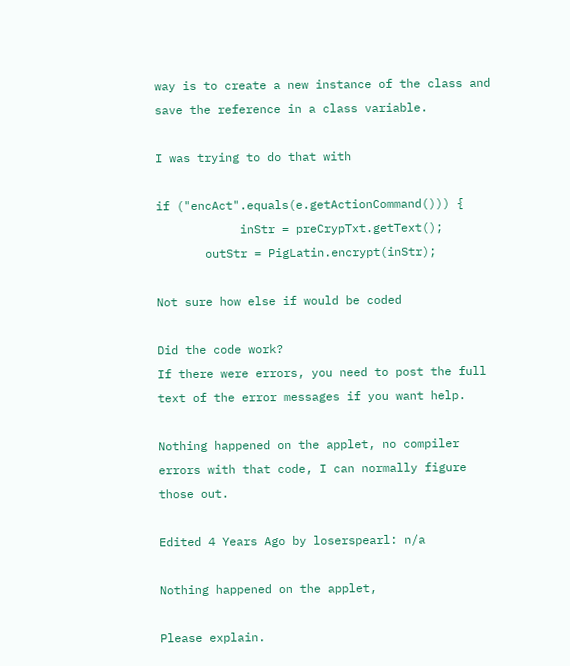way is to create a new instance of the class and save the reference in a class variable.

I was trying to do that with

if ("encAct".equals(e.getActionCommand())) {
            inStr = preCrypTxt.getText();
       outStr = PigLatin.encrypt(inStr);

Not sure how else if would be coded

Did the code work?
If there were errors, you need to post the full text of the error messages if you want help.

Nothing happened on the applet, no compiler errors with that code, I can normally figure those out.

Edited 4 Years Ago by loserspearl: n/a

Nothing happened on the applet,

Please explain.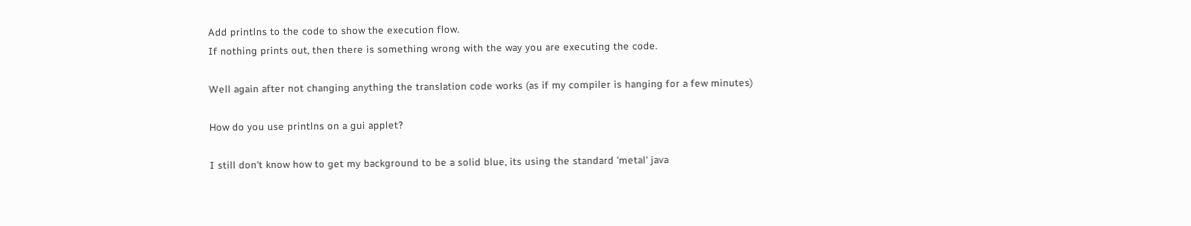Add printlns to the code to show the execution flow.
If nothing prints out, then there is something wrong with the way you are executing the code.

Well again after not changing anything the translation code works (as if my compiler is hanging for a few minutes)

How do you use printlns on a gui applet?

I still don't know how to get my background to be a solid blue, its using the standard 'metal' java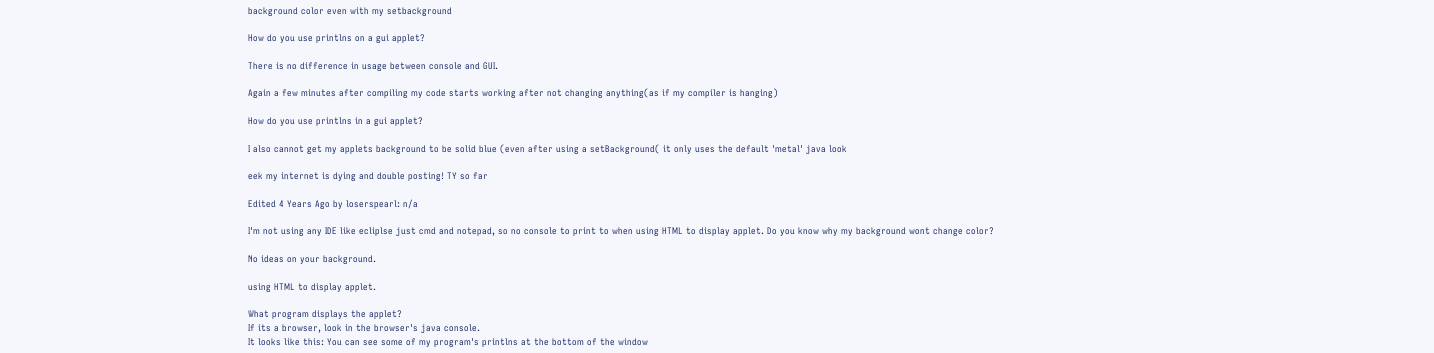background color even with my setbackground

How do you use printlns on a gui applet?

There is no difference in usage between console and GUI.

Again a few minutes after compiling my code starts working after not changing anything(as if my compiler is hanging)

How do you use printlns in a gui applet?

I also cannot get my applets background to be solid blue (even after using a setBackground( it only uses the default 'metal' java look

eek my internet is dying and double posting! TY so far

Edited 4 Years Ago by loserspearl: n/a

I'm not using any IDE like ecliplse just cmd and notepad, so no console to print to when using HTML to display applet. Do you know why my background wont change color?

No ideas on your background.

using HTML to display applet.

What program displays the applet?
If its a browser, look in the browser's java console.
It looks like this: You can see some of my program's printlns at the bottom of the window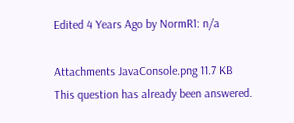Edited 4 Years Ago by NormR1: n/a

Attachments JavaConsole.png 11.7 KB
This question has already been answered.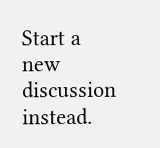Start a new discussion instead.